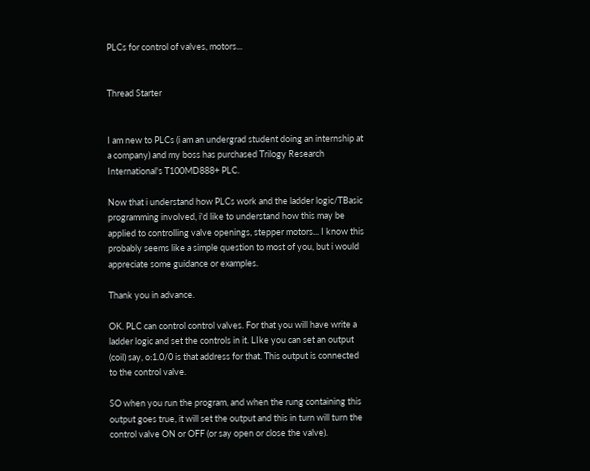PLCs for control of valves, motors...


Thread Starter


I am new to PLCs (i am an undergrad student doing an internship at a company) and my boss has purchased Trilogy Research International's T100MD888+ PLC.

Now that i understand how PLCs work and the ladder logic/TBasic programming involved, i'd like to understand how this may be applied to controlling valve openings, stepper motors... I know this probably seems like a simple question to most of you, but i would appreciate some guidance or examples.

Thank you in advance.

OK. PLC can control control valves. For that you will have write a ladder logic and set the controls in it. LIke you can set an output (coil) say, o:1.0/0 is that address for that. This output is connected to the control valve.

SO when you run the program, and when the rung containing this output goes true, it will set the output and this in turn will turn the control valve ON or OFF (or say open or close the valve).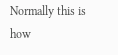Normally this is how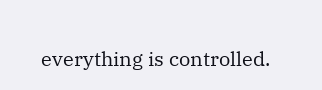everything is controlled.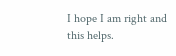I hope I am right and this helps.